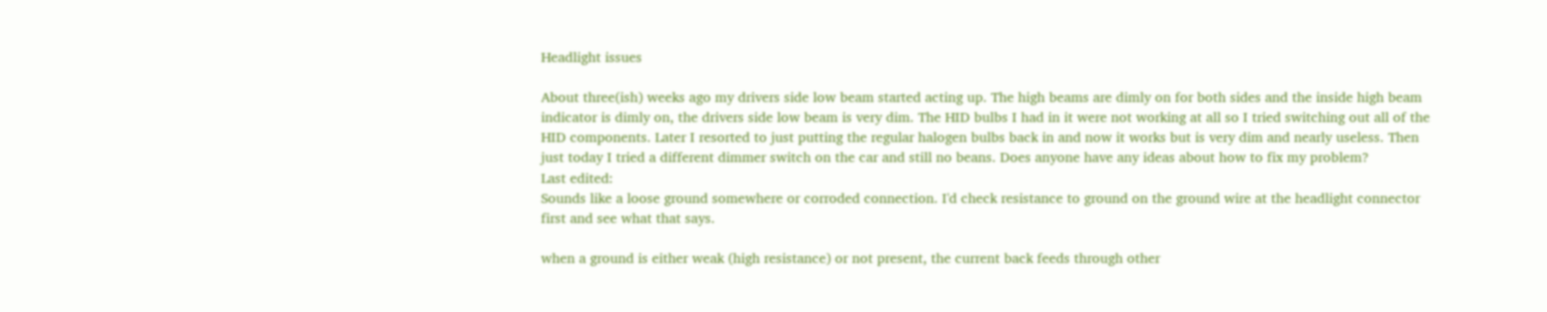Headlight issues

About three(ish) weeks ago my drivers side low beam started acting up. The high beams are dimly on for both sides and the inside high beam indicator is dimly on, the drivers side low beam is very dim. The HID bulbs I had in it were not working at all so I tried switching out all of the HID components. Later I resorted to just putting the regular halogen bulbs back in and now it works but is very dim and nearly useless. Then just today I tried a different dimmer switch on the car and still no beans. Does anyone have any ideas about how to fix my problem?
Last edited:
Sounds like a loose ground somewhere or corroded connection. I'd check resistance to ground on the ground wire at the headlight connector first and see what that says.

when a ground is either weak (high resistance) or not present, the current back feeds through other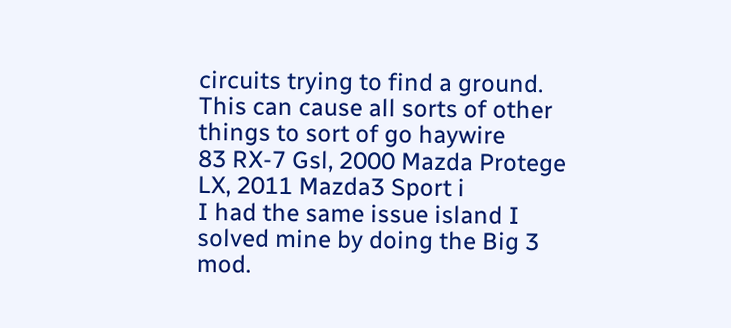circuits trying to find a ground. This can cause all sorts of other things to sort of go haywire
83 RX-7 Gsl, 2000 Mazda Protege LX, 2011 Mazda3 Sport i
I had the same issue island I solved mine by doing the Big 3 mod.